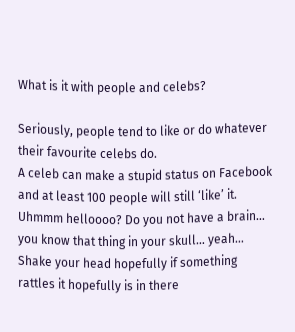What is it with people and celebs?

Seriously, people tend to like or do whatever their favourite celebs do.
A celeb can make a stupid status on Facebook and at least 100 people will still ‘like’ it. Uhmmm helloooo? Do you not have a brain… you know that thing in your skull… yeah… Shake your head hopefully if something rattles it hopefully is in there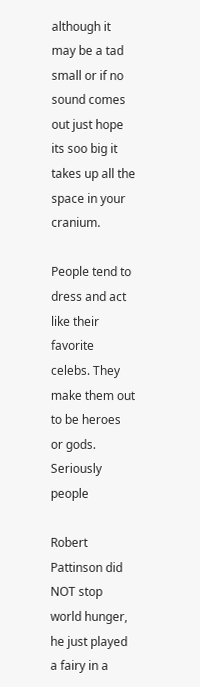although it may be a tad small or if no sound comes out just hope its soo big it takes up all the space in your cranium.

People tend to dress and act like their favorite celebs. They make them out to be heroes or gods. Seriously people

Robert Pattinson did NOT stop world hunger, he just played a fairy in a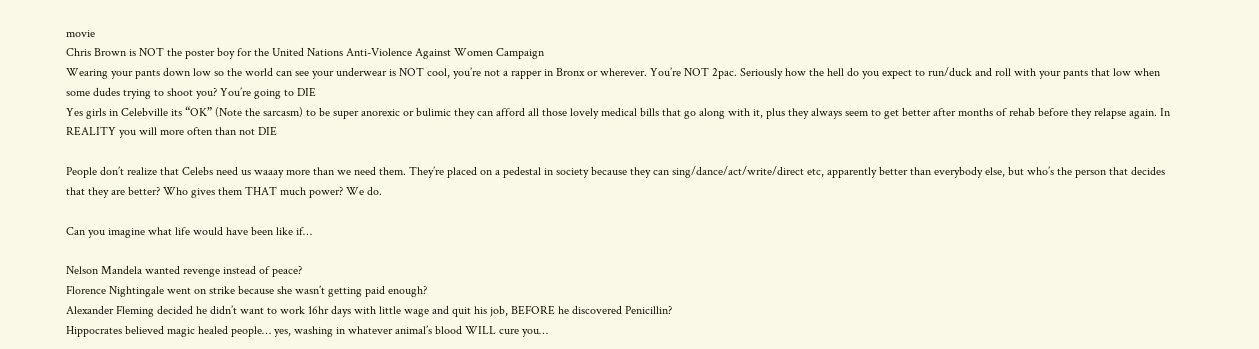movie
Chris Brown is NOT the poster boy for the United Nations Anti-Violence Against Women Campaign
Wearing your pants down low so the world can see your underwear is NOT cool, you’re not a rapper in Bronx or wherever. You’re NOT 2pac. Seriously how the hell do you expect to run/duck and roll with your pants that low when some dudes trying to shoot you? You’re going to DIE
Yes girls in Celebville its “OK” (Note the sarcasm) to be super anorexic or bulimic they can afford all those lovely medical bills that go along with it, plus they always seem to get better after months of rehab before they relapse again. In REALITY you will more often than not DIE

People don’t realize that Celebs need us waaay more than we need them. They’re placed on a pedestal in society because they can sing/dance/act/write/direct etc, apparently better than everybody else, but who’s the person that decides that they are better? Who gives them THAT much power? We do.

Can you imagine what life would have been like if…

Nelson Mandela wanted revenge instead of peace?
Florence Nightingale went on strike because she wasn’t getting paid enough?
Alexander Fleming decided he didn’t want to work 16hr days with little wage and quit his job, BEFORE he discovered Penicillin?
Hippocrates believed magic healed people… yes, washing in whatever animal’s blood WILL cure you…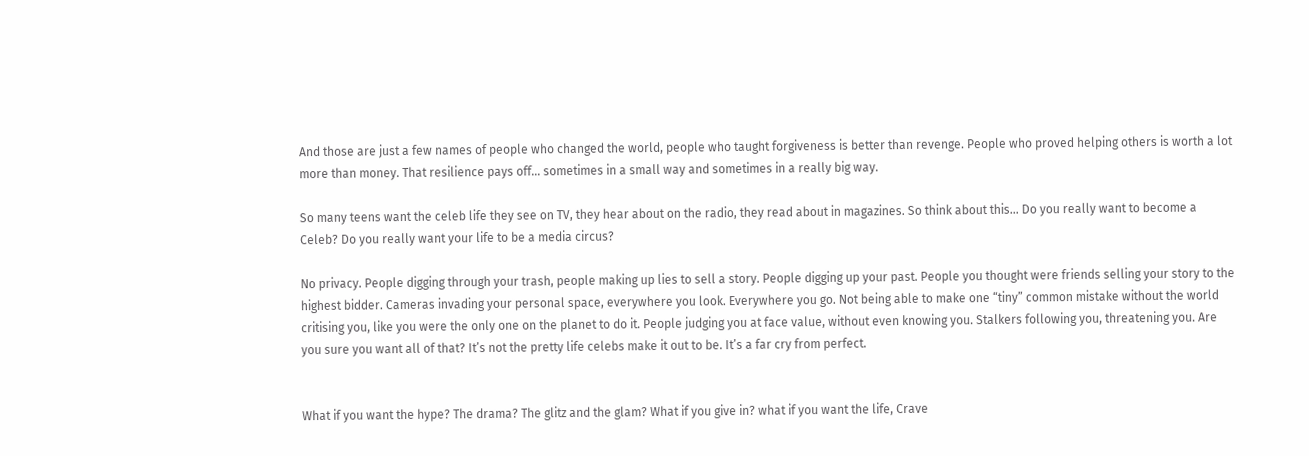And those are just a few names of people who changed the world, people who taught forgiveness is better than revenge. People who proved helping others is worth a lot more than money. That resilience pays off… sometimes in a small way and sometimes in a really big way.

So many teens want the celeb life they see on TV, they hear about on the radio, they read about in magazines. So think about this… Do you really want to become a Celeb? Do you really want your life to be a media circus?

No privacy. People digging through your trash, people making up lies to sell a story. People digging up your past. People you thought were friends selling your story to the highest bidder. Cameras invading your personal space, everywhere you look. Everywhere you go. Not being able to make one “tiny” common mistake without the world critising you, like you were the only one on the planet to do it. People judging you at face value, without even knowing you. Stalkers following you, threatening you. Are you sure you want all of that? It’s not the pretty life celebs make it out to be. It’s a far cry from perfect.


What if you want the hype? The drama? The glitz and the glam? What if you give in? what if you want the life, Crave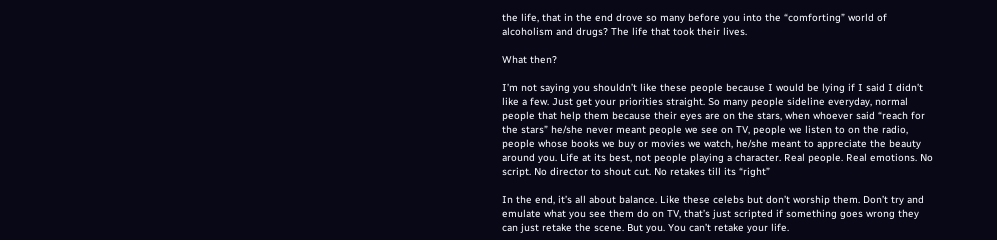the life, that in the end drove so many before you into the “comforting” world of alcoholism and drugs? The life that took their lives.

What then?

I’m not saying you shouldn’t like these people because I would be lying if I said I didn’t like a few. Just get your priorities straight. So many people sideline everyday, normal people that help them because their eyes are on the stars, when whoever said “reach for the stars” he/she never meant people we see on TV, people we listen to on the radio, people whose books we buy or movies we watch, he/she meant to appreciate the beauty around you. Life at its best, not people playing a character. Real people. Real emotions. No script. No director to shout cut. No retakes till its “right”

In the end, it’s all about balance. Like these celebs but don’t worship them. Don’t try and emulate what you see them do on TV, that’s just scripted if something goes wrong they can just retake the scene. But you. You can’t retake your life.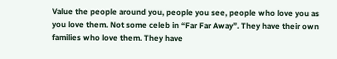Value the people around you, people you see, people who love you as you love them. Not some celeb in “Far Far Away”. They have their own families who love them. They have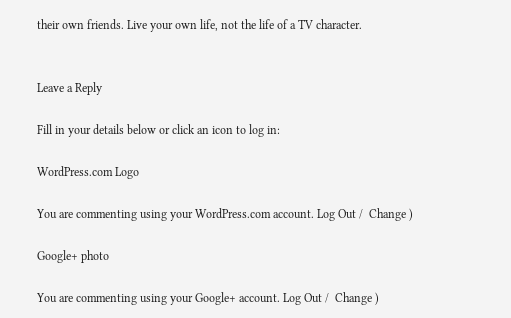their own friends. Live your own life, not the life of a TV character.


Leave a Reply

Fill in your details below or click an icon to log in:

WordPress.com Logo

You are commenting using your WordPress.com account. Log Out /  Change )

Google+ photo

You are commenting using your Google+ account. Log Out /  Change )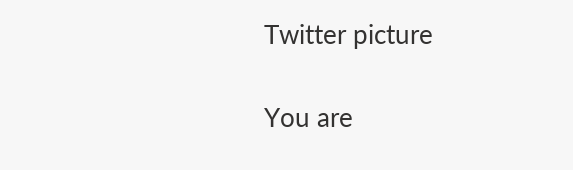Twitter picture

You are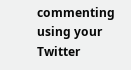commenting using your Twitter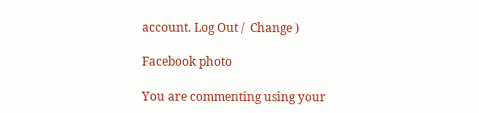account. Log Out /  Change )

Facebook photo

You are commenting using your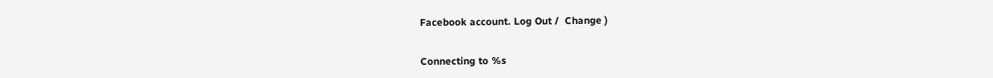Facebook account. Log Out /  Change )


Connecting to %s